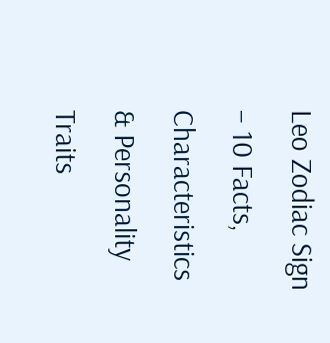Leo Zodiac Sign – 10 Facts, Characteristics & Personality Traits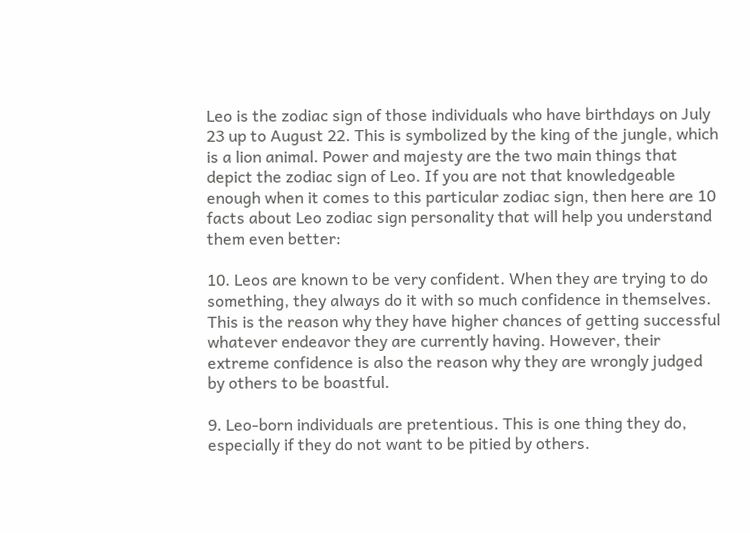Leo is the zodiac sign of those individuals who have birthdays on July 23 up to August 22. This is symbolized by the king of the jungle, which is a lion animal. Power and majesty are the two main things that depict the zodiac sign of Leo. If you are not that knowledgeable enough when it comes to this particular zodiac sign, then here are 10 facts about Leo zodiac sign personality that will help you understand them even better:

10. Leos are known to be very confident. When they are trying to do something, they always do it with so much confidence in themselves. This is the reason why they have higher chances of getting successful whatever endeavor they are currently having. However, their extreme confidence is also the reason why they are wrongly judged by others to be boastful.

9. Leo-born individuals are pretentious. This is one thing they do, especially if they do not want to be pitied by others.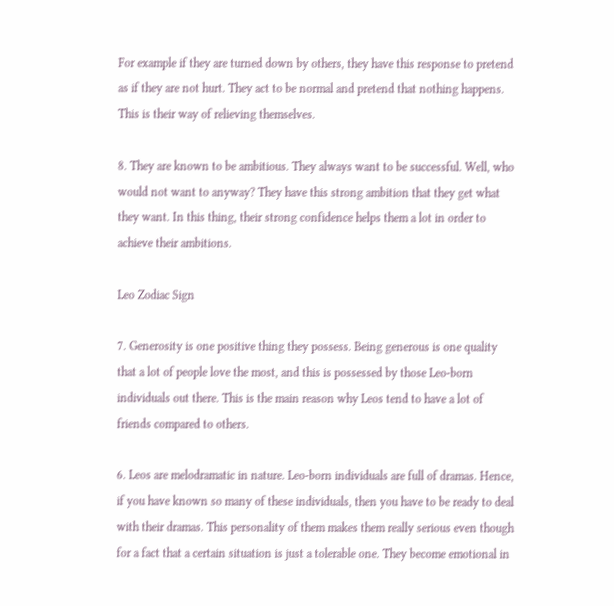For example if they are turned down by others, they have this response to pretend as if they are not hurt. They act to be normal and pretend that nothing happens. This is their way of relieving themselves.

8. They are known to be ambitious. They always want to be successful. Well, who would not want to anyway? They have this strong ambition that they get what they want. In this thing, their strong confidence helps them a lot in order to achieve their ambitions.

Leo Zodiac Sign

7. Generosity is one positive thing they possess. Being generous is one quality that a lot of people love the most, and this is possessed by those Leo-born individuals out there. This is the main reason why Leos tend to have a lot of friends compared to others.

6. Leos are melodramatic in nature. Leo-born individuals are full of dramas. Hence, if you have known so many of these individuals, then you have to be ready to deal with their dramas. This personality of them makes them really serious even though for a fact that a certain situation is just a tolerable one. They become emotional in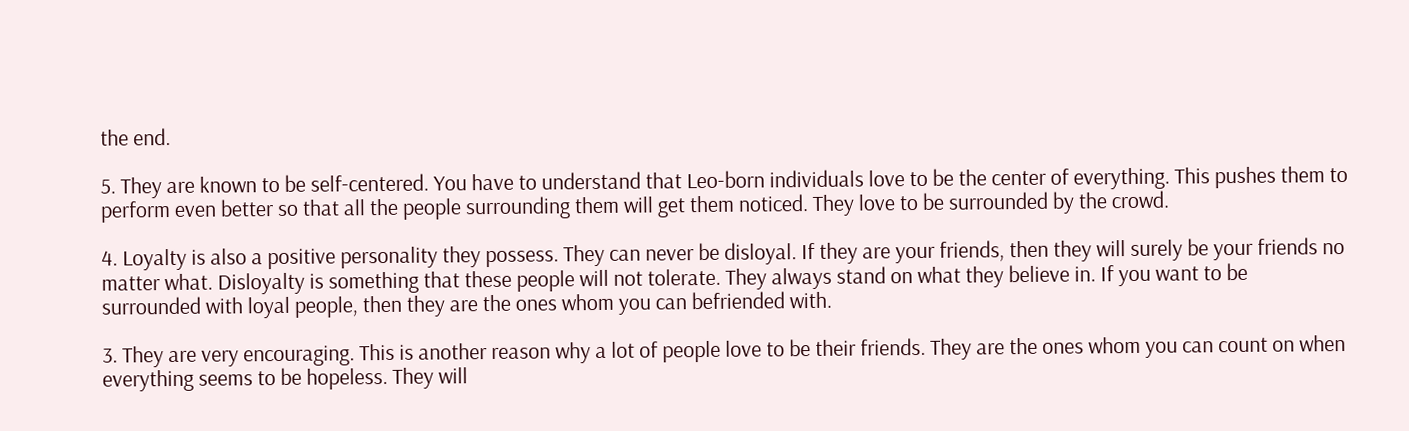the end.

5. They are known to be self-centered. You have to understand that Leo-born individuals love to be the center of everything. This pushes them to perform even better so that all the people surrounding them will get them noticed. They love to be surrounded by the crowd.

4. Loyalty is also a positive personality they possess. They can never be disloyal. If they are your friends, then they will surely be your friends no matter what. Disloyalty is something that these people will not tolerate. They always stand on what they believe in. If you want to be surrounded with loyal people, then they are the ones whom you can befriended with.

3. They are very encouraging. This is another reason why a lot of people love to be their friends. They are the ones whom you can count on when everything seems to be hopeless. They will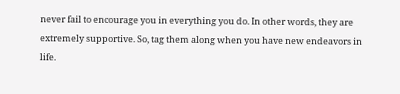never fail to encourage you in everything you do. In other words, they are extremely supportive. So, tag them along when you have new endeavors in life.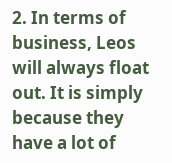2. In terms of business, Leos will always float out. It is simply because they have a lot of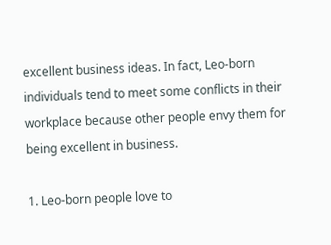excellent business ideas. In fact, Leo-born individuals tend to meet some conflicts in their workplace because other people envy them for being excellent in business.

1. Leo-born people love to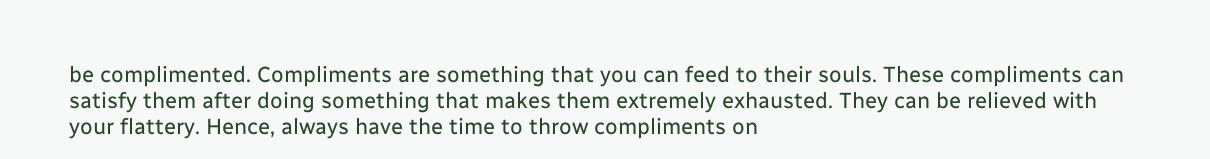be complimented. Compliments are something that you can feed to their souls. These compliments can satisfy them after doing something that makes them extremely exhausted. They can be relieved with your flattery. Hence, always have the time to throw compliments on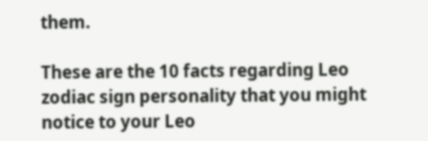them.

These are the 10 facts regarding Leo zodiac sign personality that you might notice to your Leo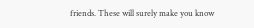friends. These will surely make you know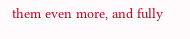them even more, and fully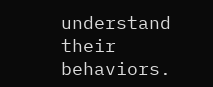understand their behaviors.